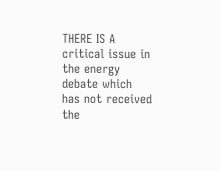THERE IS A critical issue in the energy debate which has not received the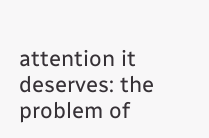attention it deserves: the problem of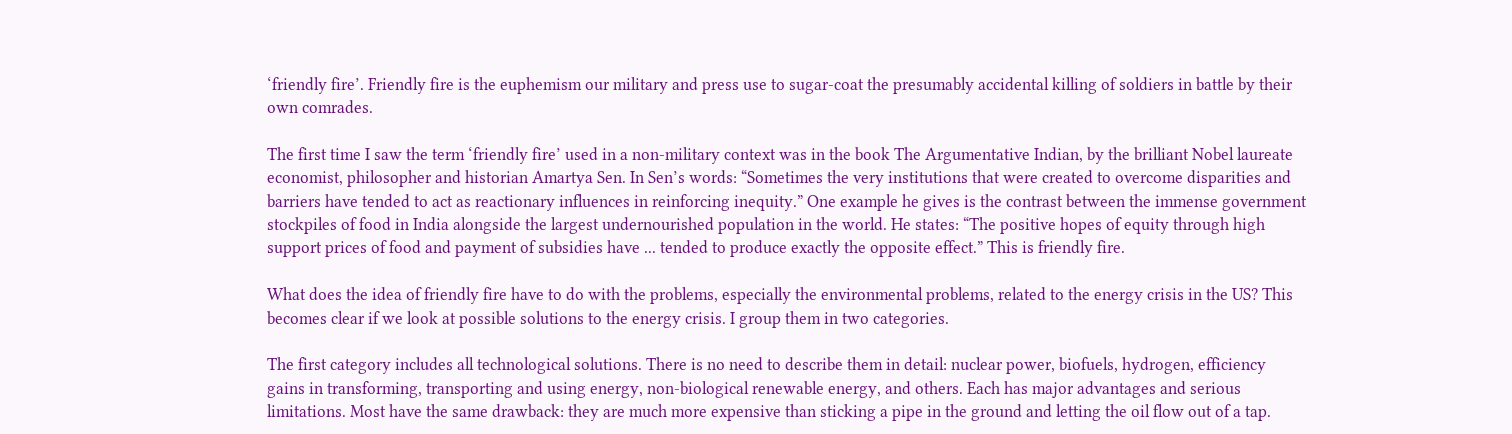‘friendly fire’. Friendly fire is the euphemism our military and press use to sugar-coat the presumably accidental killing of soldiers in battle by their own comrades.

The first time I saw the term ‘friendly fire’ used in a non-military context was in the book The Argumentative Indian, by the brilliant Nobel laureate economist, philosopher and historian Amartya Sen. In Sen’s words: “Sometimes the very institutions that were created to overcome disparities and barriers have tended to act as reactionary influences in reinforcing inequity.” One example he gives is the contrast between the immense government stockpiles of food in India alongside the largest undernourished population in the world. He states: “The positive hopes of equity through high support prices of food and payment of subsidies have ... tended to produce exactly the opposite effect.” This is friendly fire.

What does the idea of friendly fire have to do with the problems, especially the environmental problems, related to the energy crisis in the US? This becomes clear if we look at possible solutions to the energy crisis. I group them in two categories.

The first category includes all technological solutions. There is no need to describe them in detail: nuclear power, biofuels, hydrogen, efficiency gains in transforming, transporting and using energy, non-biological renewable energy, and others. Each has major advantages and serious limitations. Most have the same drawback: they are much more expensive than sticking a pipe in the ground and letting the oil flow out of a tap.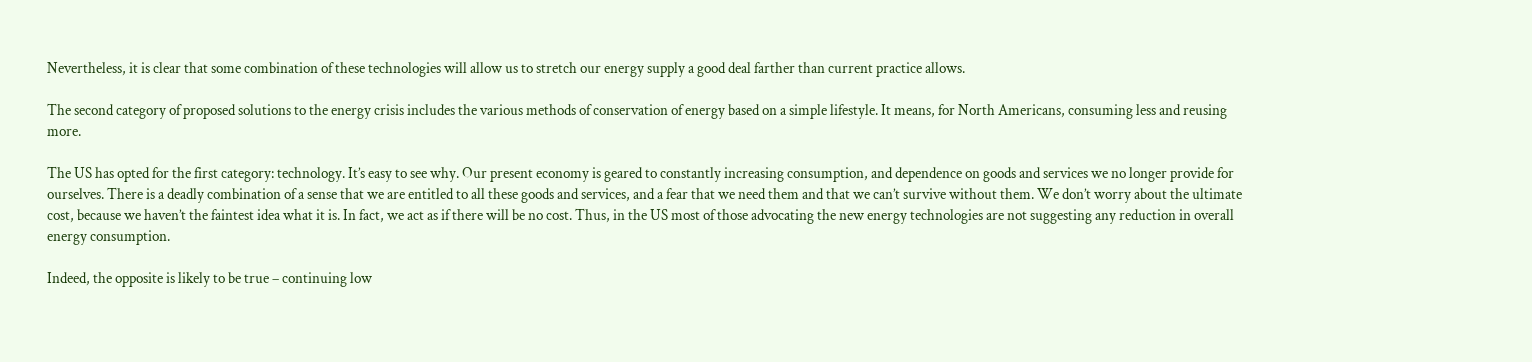Nevertheless, it is clear that some combination of these technologies will allow us to stretch our energy supply a good deal farther than current practice allows.

The second category of proposed solutions to the energy crisis includes the various methods of conservation of energy based on a simple lifestyle. It means, for North Americans, consuming less and reusing more.

The US has opted for the first category: technology. It’s easy to see why. Our present economy is geared to constantly increasing consumption, and dependence on goods and services we no longer provide for ourselves. There is a deadly combination of a sense that we are entitled to all these goods and services, and a fear that we need them and that we can’t survive without them. We don’t worry about the ultimate cost, because we haven’t the faintest idea what it is. In fact, we act as if there will be no cost. Thus, in the US most of those advocating the new energy technologies are not suggesting any reduction in overall energy consumption.

Indeed, the opposite is likely to be true – continuing low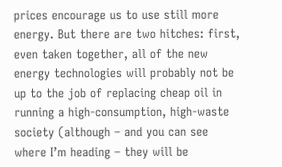prices encourage us to use still more energy. But there are two hitches: first, even taken together, all of the new energy technologies will probably not be up to the job of replacing cheap oil in running a high-consumption, high-waste society (although – and you can see where I’m heading – they will be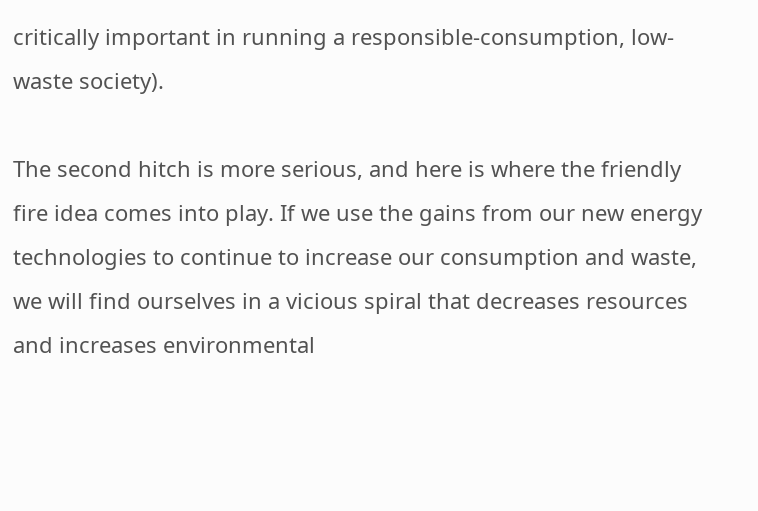critically important in running a responsible-consumption, low-waste society).

The second hitch is more serious, and here is where the friendly fire idea comes into play. If we use the gains from our new energy technologies to continue to increase our consumption and waste, we will find ourselves in a vicious spiral that decreases resources and increases environmental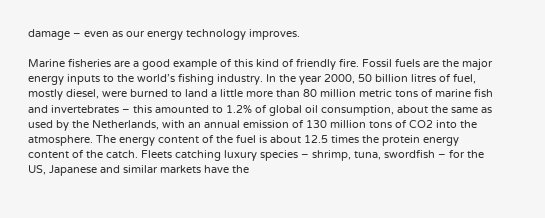damage – even as our energy technology improves.

Marine fisheries are a good example of this kind of friendly fire. Fossil fuels are the major energy inputs to the world’s fishing industry. In the year 2000, 50 billion litres of fuel, mostly diesel, were burned to land a little more than 80 million metric tons of marine fish and invertebrates – this amounted to 1.2% of global oil consumption, about the same as used by the Netherlands, with an annual emission of 130 million tons of CO2 into the atmosphere. The energy content of the fuel is about 12.5 times the protein energy content of the catch. Fleets catching luxury species – shrimp, tuna, swordfish – for the US, Japanese and similar markets have the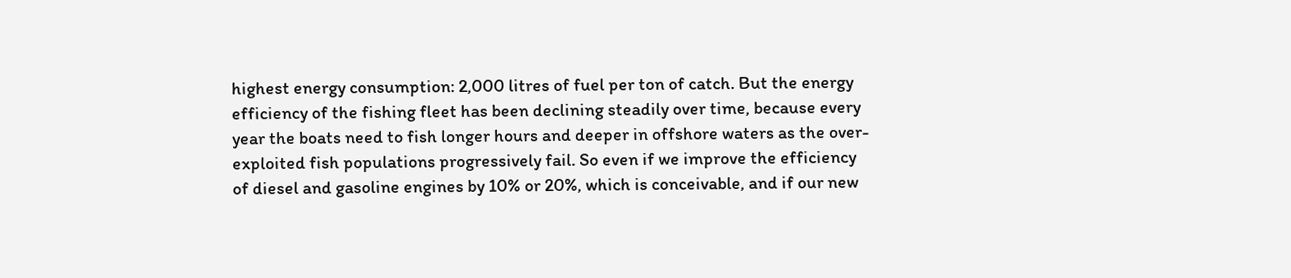highest energy consumption: 2,000 litres of fuel per ton of catch. But the energy efficiency of the fishing fleet has been declining steadily over time, because every year the boats need to fish longer hours and deeper in offshore waters as the over-exploited fish populations progressively fail. So even if we improve the efficiency of diesel and gasoline engines by 10% or 20%, which is conceivable, and if our new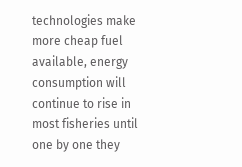technologies make more cheap fuel available, energy consumption will continue to rise in most fisheries until one by one they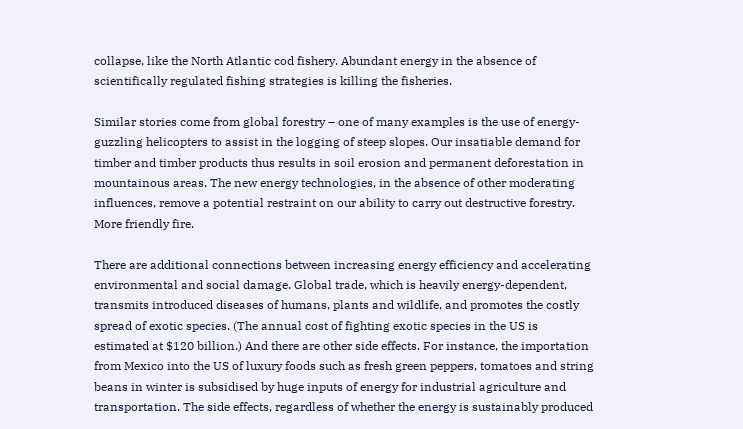collapse, like the North Atlantic cod fishery. Abundant energy in the absence of scientifically regulated fishing strategies is killing the fisheries.

Similar stories come from global forestry – one of many examples is the use of energy-guzzling helicopters to assist in the logging of steep slopes. Our insatiable demand for timber and timber products thus results in soil erosion and permanent deforestation in mountainous areas. The new energy technologies, in the absence of other moderating influences, remove a potential restraint on our ability to carry out destructive forestry. More friendly fire.

There are additional connections between increasing energy efficiency and accelerating environmental and social damage. Global trade, which is heavily energy-dependent, transmits introduced diseases of humans, plants and wildlife, and promotes the costly spread of exotic species. (The annual cost of fighting exotic species in the US is estimated at $120 billion.) And there are other side effects. For instance, the importation from Mexico into the US of luxury foods such as fresh green peppers, tomatoes and string beans in winter is subsidised by huge inputs of energy for industrial agriculture and transportation. The side effects, regardless of whether the energy is sustainably produced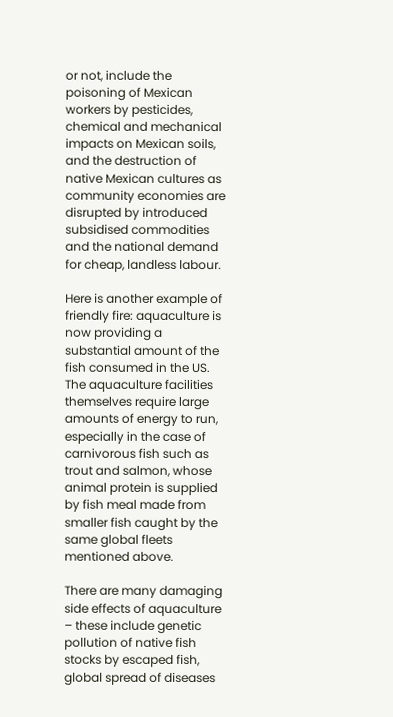or not, include the poisoning of Mexican workers by pesticides, chemical and mechanical impacts on Mexican soils, and the destruction of native Mexican cultures as community economies are disrupted by introduced subsidised commodities and the national demand for cheap, landless labour.

Here is another example of friendly fire: aquaculture is now providing a substantial amount of the fish consumed in the US. The aquaculture facilities themselves require large amounts of energy to run, especially in the case of carnivorous fish such as trout and salmon, whose animal protein is supplied by fish meal made from smaller fish caught by the same global fleets mentioned above.

There are many damaging side effects of aquaculture – these include genetic pollution of native fish stocks by escaped fish, global spread of diseases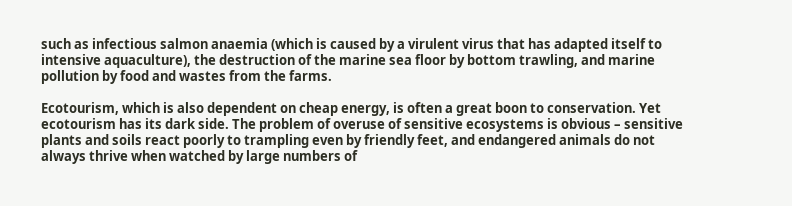such as infectious salmon anaemia (which is caused by a virulent virus that has adapted itself to intensive aquaculture), the destruction of the marine sea floor by bottom trawling, and marine pollution by food and wastes from the farms.

Ecotourism, which is also dependent on cheap energy, is often a great boon to conservation. Yet ecotourism has its dark side. The problem of overuse of sensitive ecosystems is obvious – sensitive plants and soils react poorly to trampling even by friendly feet, and endangered animals do not always thrive when watched by large numbers of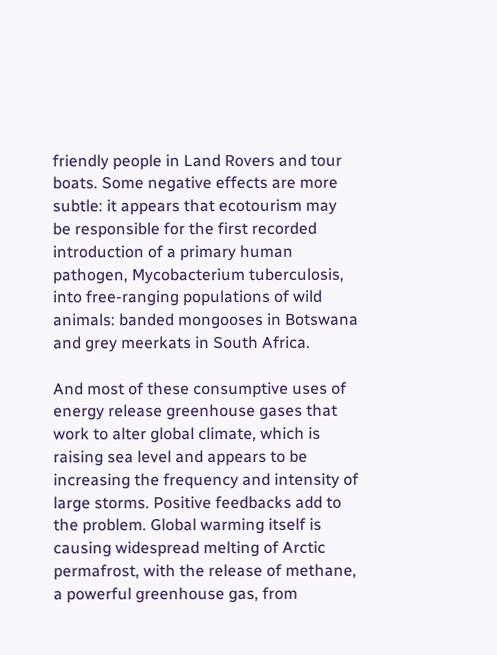friendly people in Land Rovers and tour boats. Some negative effects are more subtle: it appears that ecotourism may be responsible for the first recorded introduction of a primary human pathogen, Mycobacterium tuberculosis, into free-ranging populations of wild animals: banded mongooses in Botswana and grey meerkats in South Africa.

And most of these consumptive uses of energy release greenhouse gases that work to alter global climate, which is raising sea level and appears to be increasing the frequency and intensity of large storms. Positive feedbacks add to the problem. Global warming itself is causing widespread melting of Arctic permafrost, with the release of methane, a powerful greenhouse gas, from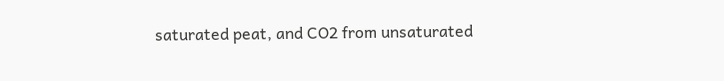saturated peat, and CO2 from unsaturated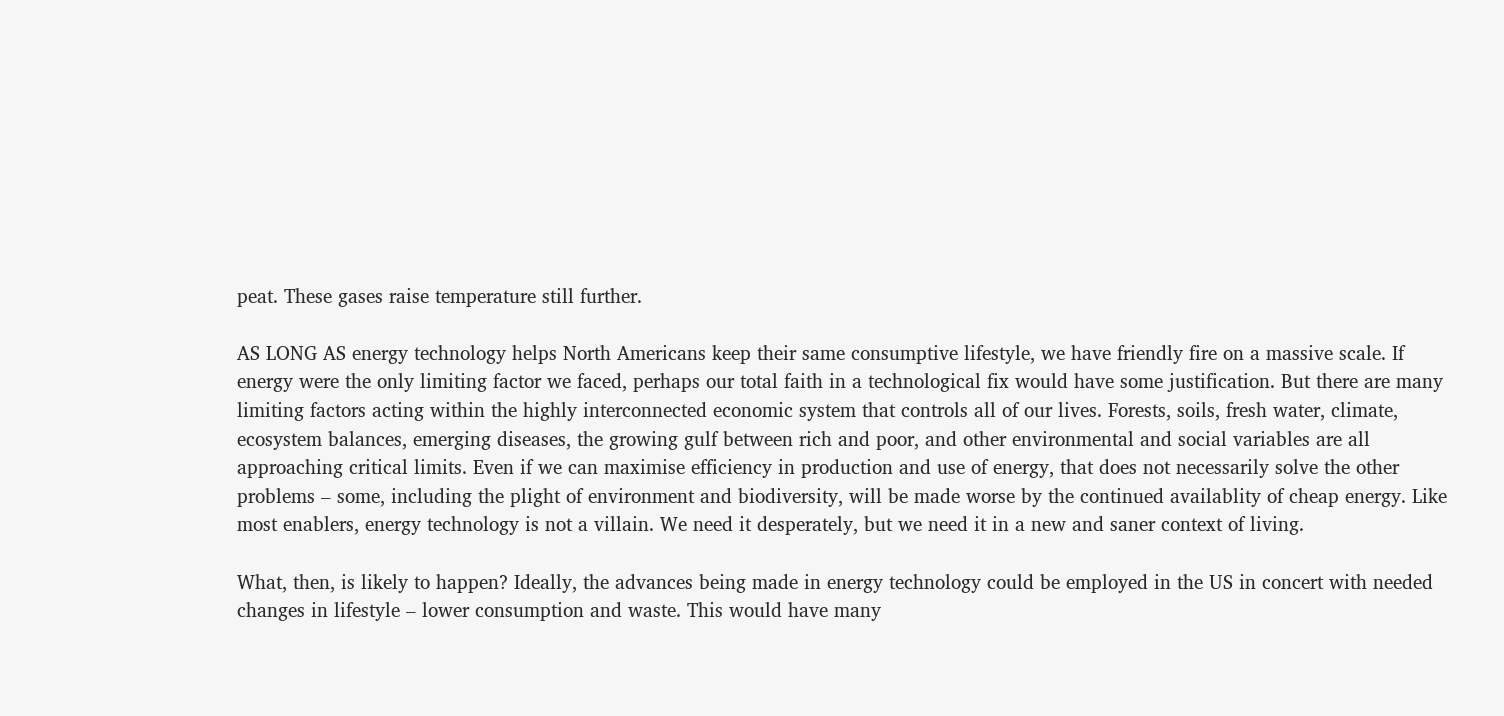peat. These gases raise temperature still further.

AS LONG AS energy technology helps North Americans keep their same consumptive lifestyle, we have friendly fire on a massive scale. If energy were the only limiting factor we faced, perhaps our total faith in a technological fix would have some justification. But there are many limiting factors acting within the highly interconnected economic system that controls all of our lives. Forests, soils, fresh water, climate, ecosystem balances, emerging diseases, the growing gulf between rich and poor, and other environmental and social variables are all approaching critical limits. Even if we can maximise efficiency in production and use of energy, that does not necessarily solve the other problems – some, including the plight of environment and biodiversity, will be made worse by the continued availablity of cheap energy. Like most enablers, energy technology is not a villain. We need it desperately, but we need it in a new and saner context of living.

What, then, is likely to happen? Ideally, the advances being made in energy technology could be employed in the US in concert with needed changes in lifestyle – lower consumption and waste. This would have many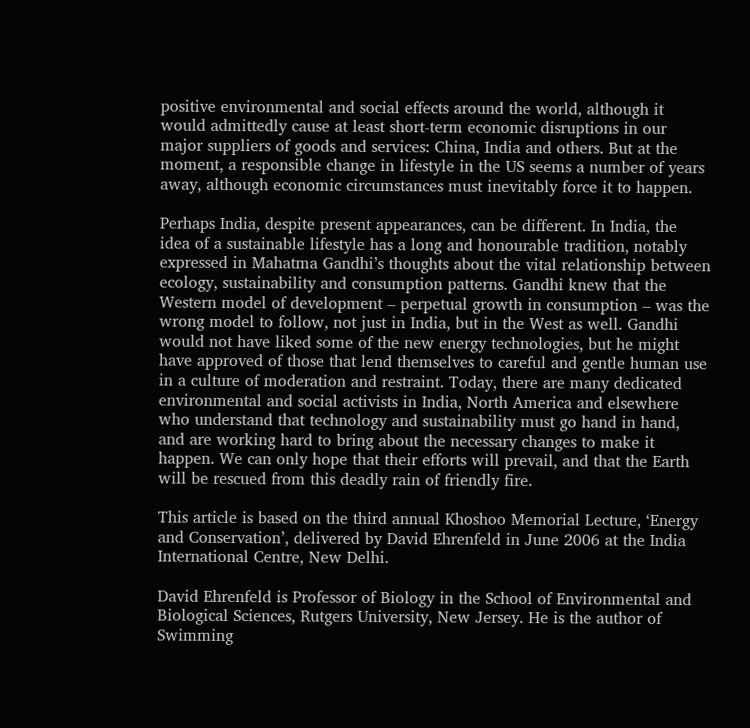positive environmental and social effects around the world, although it would admittedly cause at least short-term economic disruptions in our major suppliers of goods and services: China, India and others. But at the moment, a responsible change in lifestyle in the US seems a number of years away, although economic circumstances must inevitably force it to happen.

Perhaps India, despite present appearances, can be different. In India, the idea of a sustainable lifestyle has a long and honourable tradition, notably expressed in Mahatma Gandhi’s thoughts about the vital relationship between ecology, sustainability and consumption patterns. Gandhi knew that the Western model of development – perpetual growth in consumption – was the wrong model to follow, not just in India, but in the West as well. Gandhi would not have liked some of the new energy technologies, but he might have approved of those that lend themselves to careful and gentle human use in a culture of moderation and restraint. Today, there are many dedicated environmental and social activists in India, North America and elsewhere who understand that technology and sustainability must go hand in hand, and are working hard to bring about the necessary changes to make it happen. We can only hope that their efforts will prevail, and that the Earth will be rescued from this deadly rain of friendly fire.

This article is based on the third annual Khoshoo Memorial Lecture, ‘Energy and Conservation’, delivered by David Ehrenfeld in June 2006 at the India International Centre, New Delhi.

David Ehrenfeld is Professor of Biology in the School of Environmental and Biological Sciences, Rutgers University, New Jersey. He is the author of Swimming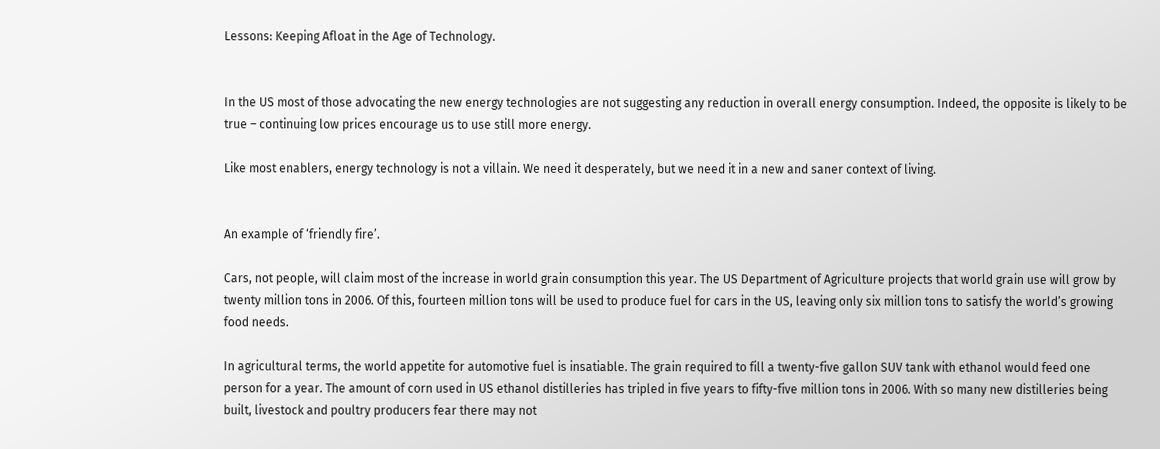Lessons: Keeping Afloat in the Age of Technology.


In the US most of those advocating the new energy technologies are not suggesting any reduction in overall energy consumption. Indeed, the opposite is likely to be true – continuing low prices encourage us to use still more energy.

Like most enablers, energy technology is not a villain. We need it desperately, but we need it in a new and saner context of living.


An example of ‘friendly fire’.

Cars, not people, will claim most of the increase in world grain consumption this year. The US Department of Agriculture projects that world grain use will grow by twenty million tons in 2006. Of this, fourteen million tons will be used to produce fuel for cars in the US, leaving only six million tons to satisfy the world’s growing food needs.

In agricultural terms, the world appetite for automotive fuel is insatiable. The grain required to fill a twenty-five gallon SUV tank with ethanol would feed one person for a year. The amount of corn used in US ethanol distilleries has tripled in five years to fifty-five million tons in 2006. With so many new distilleries being built, livestock and poultry producers fear there may not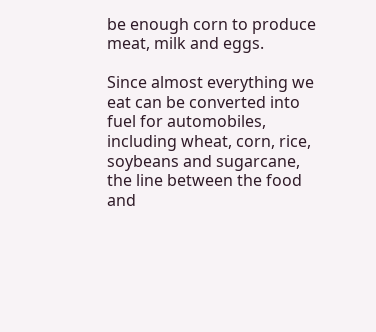be enough corn to produce meat, milk and eggs.

Since almost everything we eat can be converted into fuel for automobiles, including wheat, corn, rice, soybeans and sugarcane, the line between the food and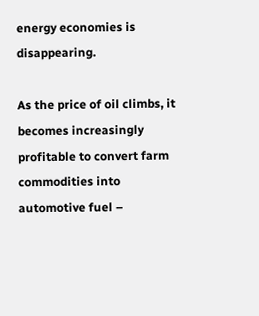energy economies is disappearing.

As the price of oil climbs, it becomes increasingly profitable to convert farm commodities into automotive fuel –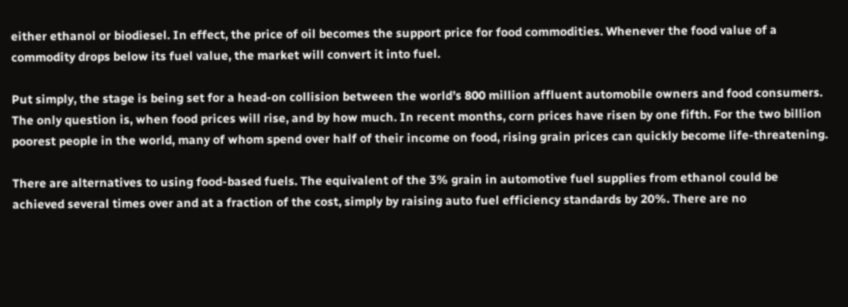either ethanol or biodiesel. In effect, the price of oil becomes the support price for food commodities. Whenever the food value of a commodity drops below its fuel value, the market will convert it into fuel.

Put simply, the stage is being set for a head-on collision between the world’s 800 million affluent automobile owners and food consumers. The only question is, when food prices will rise, and by how much. In recent months, corn prices have risen by one fifth. For the two billion poorest people in the world, many of whom spend over half of their income on food, rising grain prices can quickly become life-threatening.

There are alternatives to using food-based fuels. The equivalent of the 3% grain in automotive fuel supplies from ethanol could be achieved several times over and at a fraction of the cost, simply by raising auto fuel efficiency standards by 20%. There are no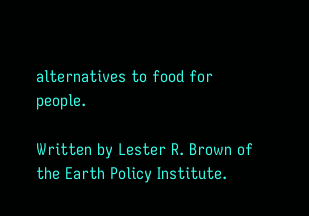alternatives to food for people.

Written by Lester R. Brown of the Earth Policy Institute.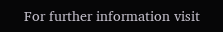For further information visit